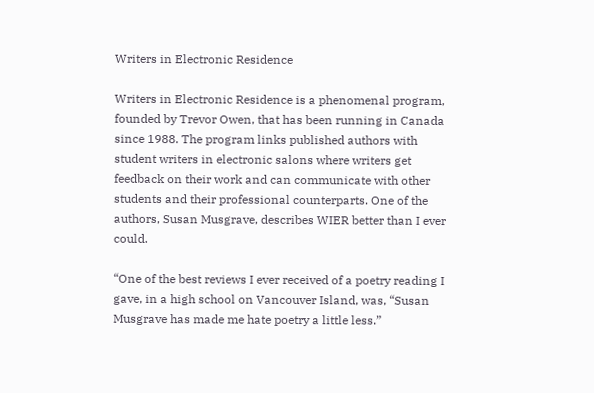Writers in Electronic Residence

Writers in Electronic Residence is a phenomenal program, founded by Trevor Owen, that has been running in Canada since 1988. The program links published authors with student writers in electronic salons where writers get feedback on their work and can communicate with other students and their professional counterparts. One of the authors, Susan Musgrave, describes WIER better than I ever could.

“One of the best reviews I ever received of a poetry reading I gave, in a high school on Vancouver Island, was, “Susan Musgrave has made me hate poetry a little less.”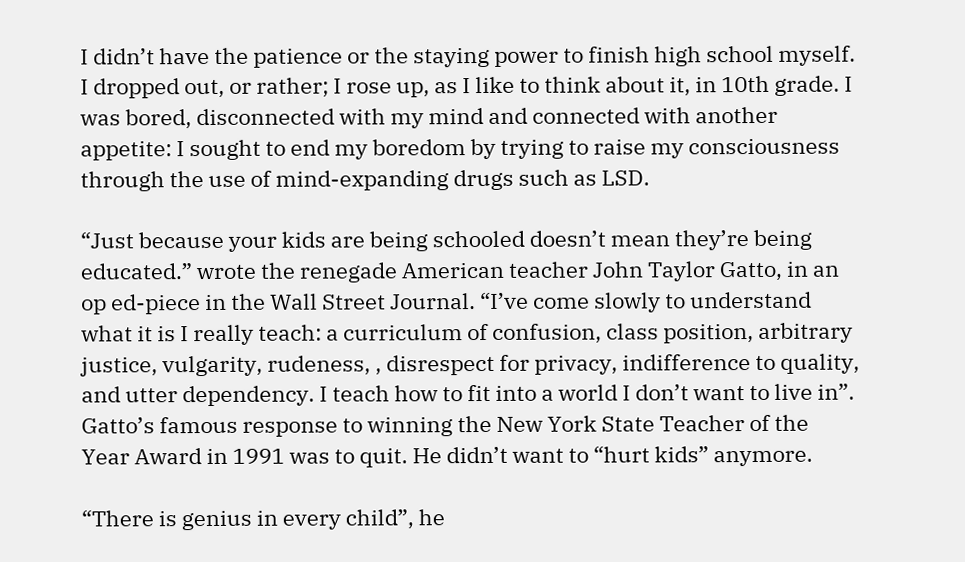I didn’t have the patience or the staying power to finish high school myself. I dropped out, or rather; I rose up, as I like to think about it, in 10th grade. I was bored, disconnected with my mind and connected with another appetite: I sought to end my boredom by trying to raise my consciousness through the use of mind-expanding drugs such as LSD.

“Just because your kids are being schooled doesn’t mean they’re being educated.” wrote the renegade American teacher John Taylor Gatto, in an op ed-piece in the Wall Street Journal. “I’ve come slowly to understand what it is I really teach: a curriculum of confusion, class position, arbitrary justice, vulgarity, rudeness, , disrespect for privacy, indifference to quality, and utter dependency. I teach how to fit into a world I don’t want to live in”. Gatto’s famous response to winning the New York State Teacher of the Year Award in 1991 was to quit. He didn’t want to “hurt kids” anymore.

“There is genius in every child”, he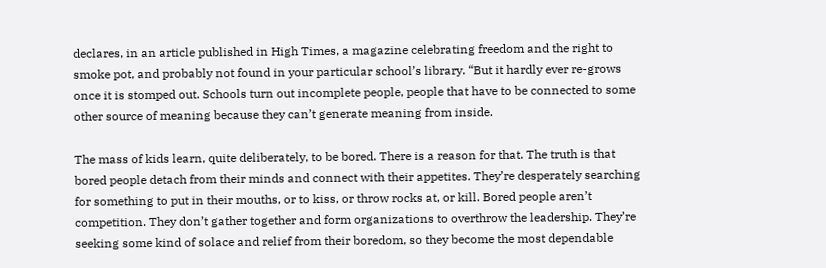declares, in an article published in High Times, a magazine celebrating freedom and the right to smoke pot, and probably not found in your particular school’s library. “But it hardly ever re-grows once it is stomped out. Schools turn out incomplete people, people that have to be connected to some other source of meaning because they can’t generate meaning from inside.

The mass of kids learn, quite deliberately, to be bored. There is a reason for that. The truth is that bored people detach from their minds and connect with their appetites. They’re desperately searching for something to put in their mouths, or to kiss, or throw rocks at, or kill. Bored people aren’t competition. They don’t gather together and form organizations to overthrow the leadership. They’re seeking some kind of solace and relief from their boredom, so they become the most dependable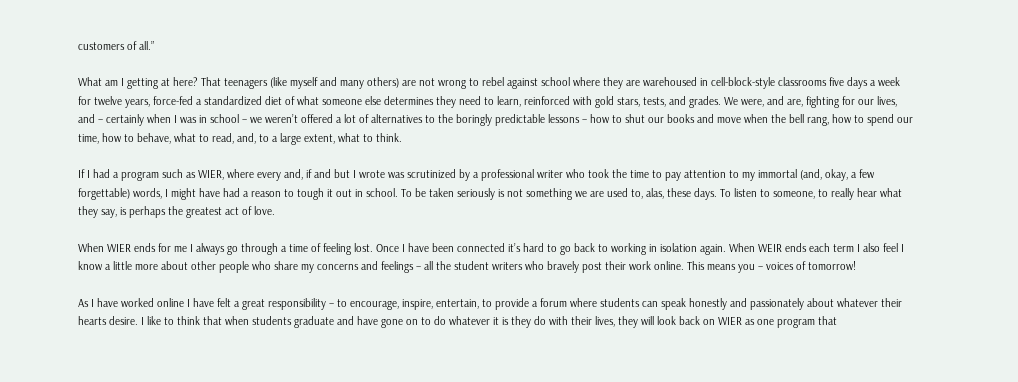customers of all.”

What am I getting at here? That teenagers (like myself and many others) are not wrong to rebel against school where they are warehoused in cell-block-style classrooms five days a week for twelve years, force-fed a standardized diet of what someone else determines they need to learn, reinforced with gold stars, tests, and grades. We were, and are, fighting for our lives, and – certainly when I was in school – we weren’t offered a lot of alternatives to the boringly predictable lessons – how to shut our books and move when the bell rang, how to spend our time, how to behave, what to read, and, to a large extent, what to think.

If I had a program such as WIER, where every and, if and but I wrote was scrutinized by a professional writer who took the time to pay attention to my immortal (and, okay, a few forgettable) words, I might have had a reason to tough it out in school. To be taken seriously is not something we are used to, alas, these days. To listen to someone, to really hear what they say, is perhaps the greatest act of love.

When WIER ends for me I always go through a time of feeling lost. Once I have been connected it’s hard to go back to working in isolation again. When WEIR ends each term I also feel I know a little more about other people who share my concerns and feelings – all the student writers who bravely post their work online. This means you – voices of tomorrow!

As I have worked online I have felt a great responsibility – to encourage, inspire, entertain, to provide a forum where students can speak honestly and passionately about whatever their hearts desire. I like to think that when students graduate and have gone on to do whatever it is they do with their lives, they will look back on WIER as one program that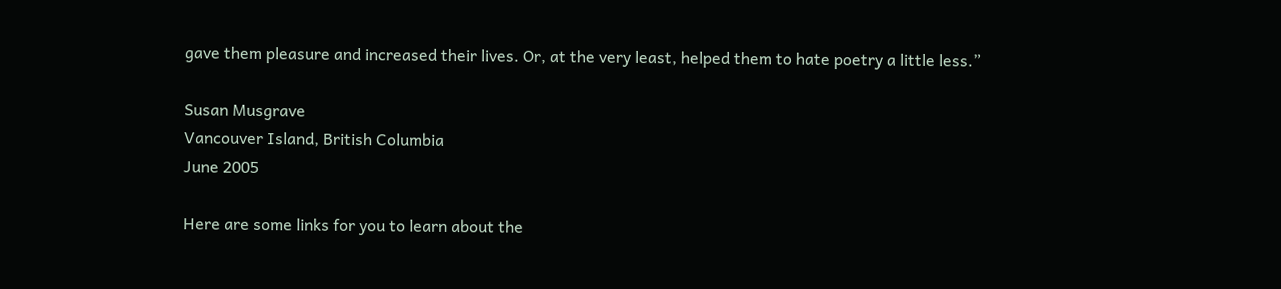gave them pleasure and increased their lives. Or, at the very least, helped them to hate poetry a little less.”

Susan Musgrave
Vancouver Island, British Columbia
June 2005

Here are some links for you to learn about the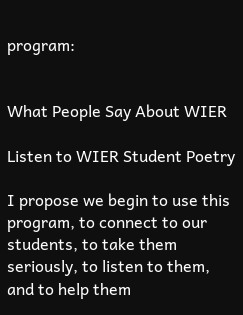program:


What People Say About WIER

Listen to WIER Student Poetry

I propose we begin to use this program, to connect to our students, to take them seriously, to listen to them, and to help them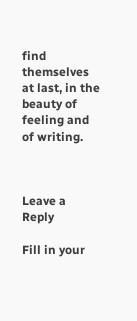find themselves at last, in the beauty of feeling and of writing.



Leave a Reply

Fill in your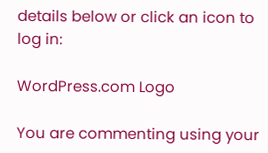details below or click an icon to log in:

WordPress.com Logo

You are commenting using your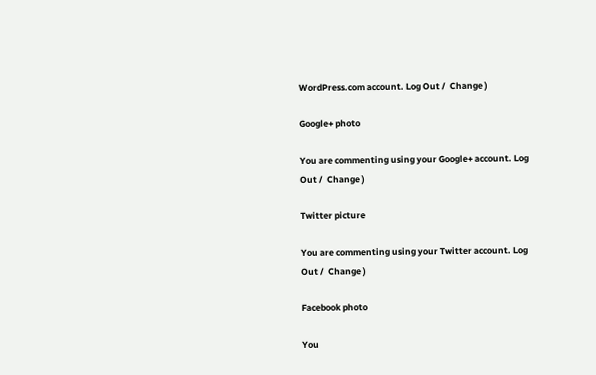WordPress.com account. Log Out /  Change )

Google+ photo

You are commenting using your Google+ account. Log Out /  Change )

Twitter picture

You are commenting using your Twitter account. Log Out /  Change )

Facebook photo

You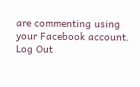are commenting using your Facebook account. Log Out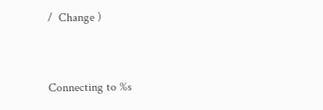/  Change )


Connecting to %s